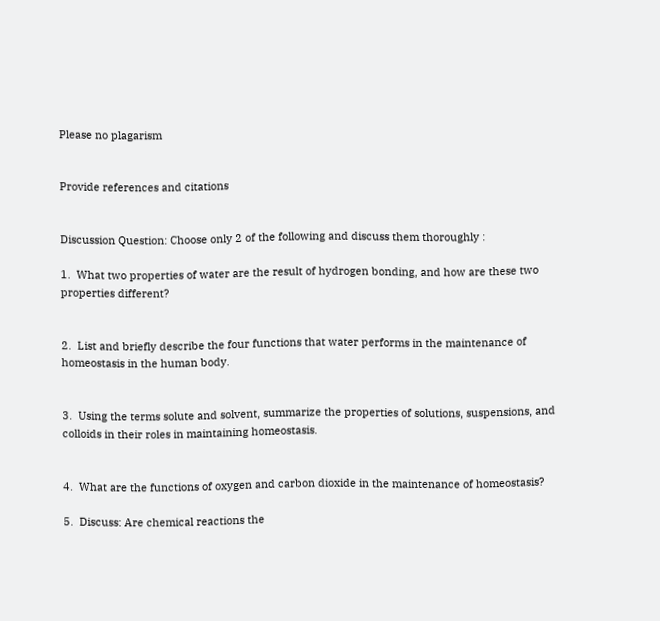Please no plagarism


Provide references and citations


Discussion Question: Choose only 2 of the following and discuss them thoroughly :

1.  What two properties of water are the result of hydrogen bonding, and how are these two properties different?


2.  List and briefly describe the four functions that water performs in the maintenance of homeostasis in the human body.


3.  Using the terms solute and solvent, summarize the properties of solutions, suspensions, and colloids in their roles in maintaining homeostasis.


4.  What are the functions of oxygen and carbon dioxide in the maintenance of homeostasis?

5.  Discuss: Are chemical reactions the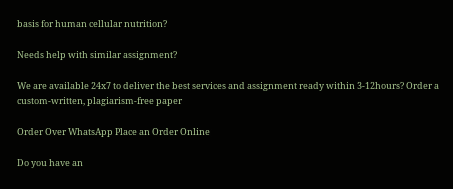basis for human cellular nutrition?

Needs help with similar assignment?

We are available 24x7 to deliver the best services and assignment ready within 3-12hours? Order a custom-written, plagiarism-free paper

Order Over WhatsApp Place an Order Online

Do you have an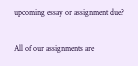upcoming essay or assignment due?

All of our assignments are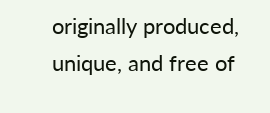originally produced, unique, and free of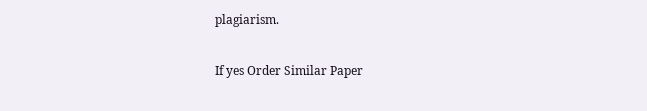plagiarism.

If yes Order Similar Paper